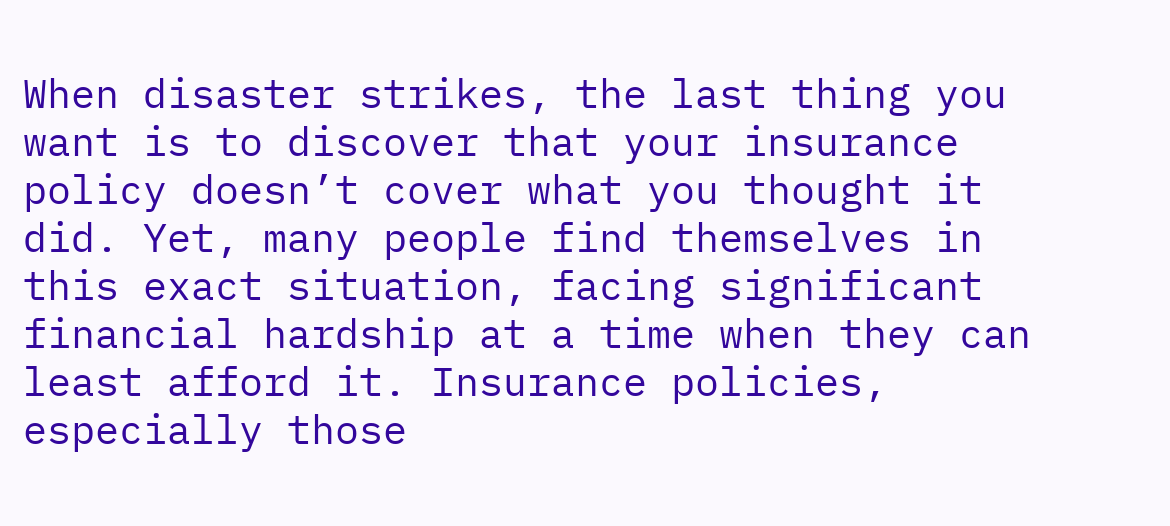When disaster strikes, the last thing you want is to discover that your insurance policy doesn’t cover what you thought it did. Yet, many people find themselves in this exact situation, facing significant financial hardship at a time when they can least afford it. Insurance policies, especially those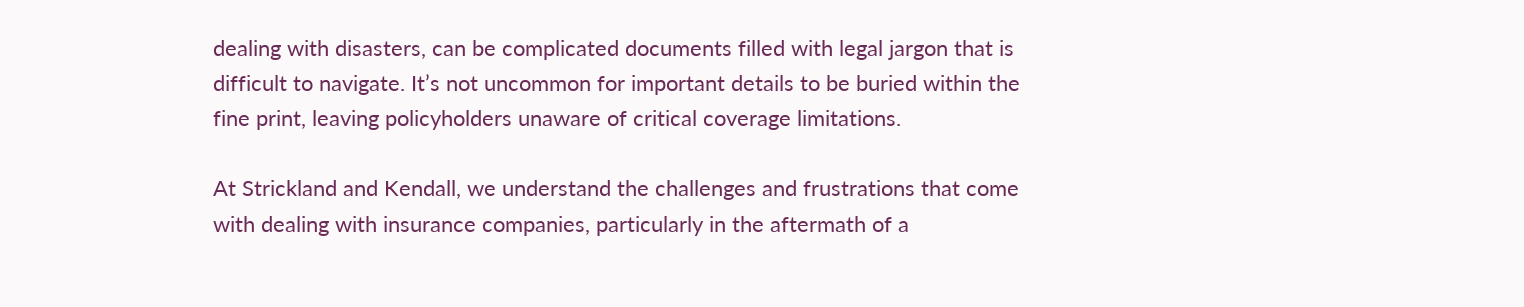dealing with disasters, can be complicated documents filled with legal jargon that is difficult to navigate. It’s not uncommon for important details to be buried within the fine print, leaving policyholders unaware of critical coverage limitations.

At Strickland and Kendall, we understand the challenges and frustrations that come with dealing with insurance companies, particularly in the aftermath of a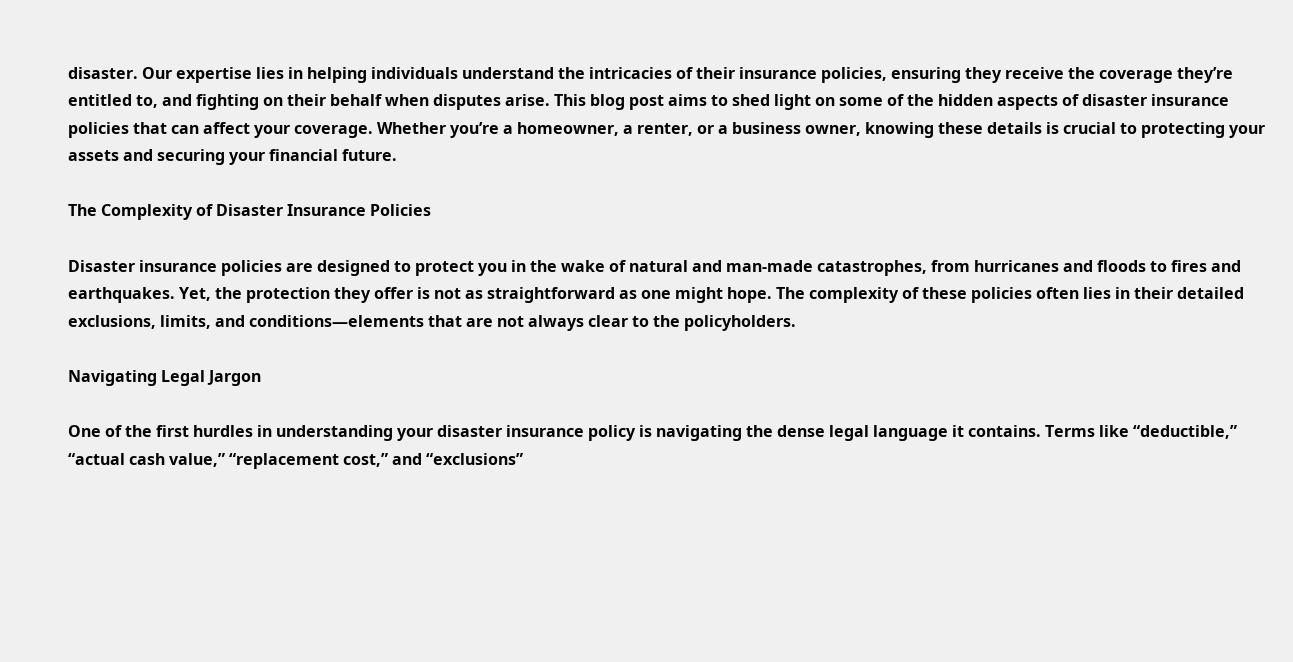disaster. Our expertise lies in helping individuals understand the intricacies of their insurance policies, ensuring they receive the coverage they’re entitled to, and fighting on their behalf when disputes arise. This blog post aims to shed light on some of the hidden aspects of disaster insurance policies that can affect your coverage. Whether you’re a homeowner, a renter, or a business owner, knowing these details is crucial to protecting your assets and securing your financial future.

The Complexity of Disaster Insurance Policies

Disaster insurance policies are designed to protect you in the wake of natural and man-made catastrophes, from hurricanes and floods to fires and earthquakes. Yet, the protection they offer is not as straightforward as one might hope. The complexity of these policies often lies in their detailed exclusions, limits, and conditions—elements that are not always clear to the policyholders.

Navigating Legal Jargon

One of the first hurdles in understanding your disaster insurance policy is navigating the dense legal language it contains. Terms like “deductible,” “actual cash value,” “replacement cost,” and “exclusions”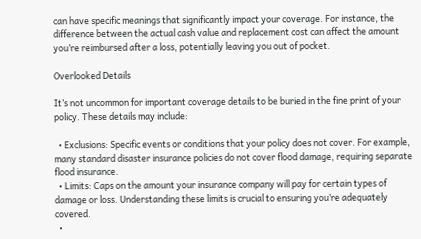can have specific meanings that significantly impact your coverage. For instance, the difference between the actual cash value and replacement cost can affect the amount you’re reimbursed after a loss, potentially leaving you out of pocket.

Overlooked Details

It’s not uncommon for important coverage details to be buried in the fine print of your policy. These details may include:

  • Exclusions: Specific events or conditions that your policy does not cover. For example, many standard disaster insurance policies do not cover flood damage, requiring separate flood insurance.
  • Limits: Caps on the amount your insurance company will pay for certain types of damage or loss. Understanding these limits is crucial to ensuring you’re adequately covered.
  •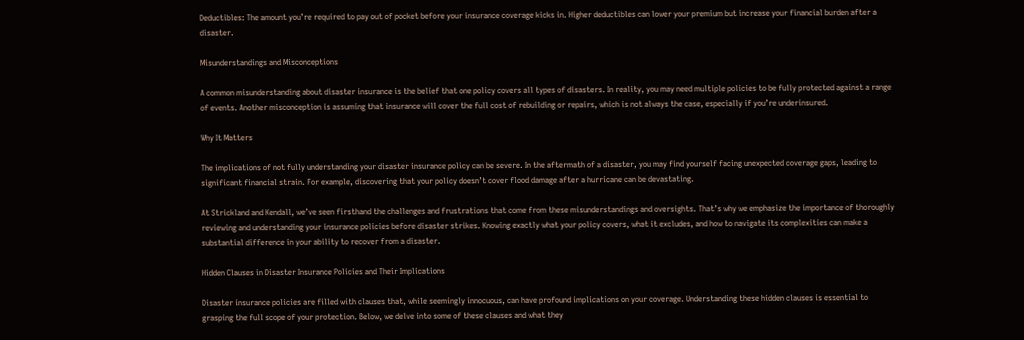Deductibles: The amount you’re required to pay out of pocket before your insurance coverage kicks in. Higher deductibles can lower your premium but increase your financial burden after a disaster.

Misunderstandings and Misconceptions

A common misunderstanding about disaster insurance is the belief that one policy covers all types of disasters. In reality, you may need multiple policies to be fully protected against a range of events. Another misconception is assuming that insurance will cover the full cost of rebuilding or repairs, which is not always the case, especially if you’re underinsured.

Why It Matters

The implications of not fully understanding your disaster insurance policy can be severe. In the aftermath of a disaster, you may find yourself facing unexpected coverage gaps, leading to significant financial strain. For example, discovering that your policy doesn’t cover flood damage after a hurricane can be devastating.

At Strickland and Kendall, we’ve seen firsthand the challenges and frustrations that come from these misunderstandings and oversights. That’s why we emphasize the importance of thoroughly reviewing and understanding your insurance policies before disaster strikes. Knowing exactly what your policy covers, what it excludes, and how to navigate its complexities can make a substantial difference in your ability to recover from a disaster.

Hidden Clauses in Disaster Insurance Policies and Their Implications

Disaster insurance policies are filled with clauses that, while seemingly innocuous, can have profound implications on your coverage. Understanding these hidden clauses is essential to grasping the full scope of your protection. Below, we delve into some of these clauses and what they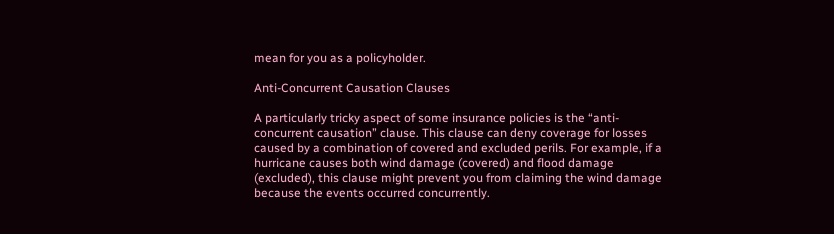mean for you as a policyholder.

Anti-Concurrent Causation Clauses

A particularly tricky aspect of some insurance policies is the “anti-concurrent causation” clause. This clause can deny coverage for losses caused by a combination of covered and excluded perils. For example, if a hurricane causes both wind damage (covered) and flood damage (excluded), this clause might prevent you from claiming the wind damage because the events occurred concurrently.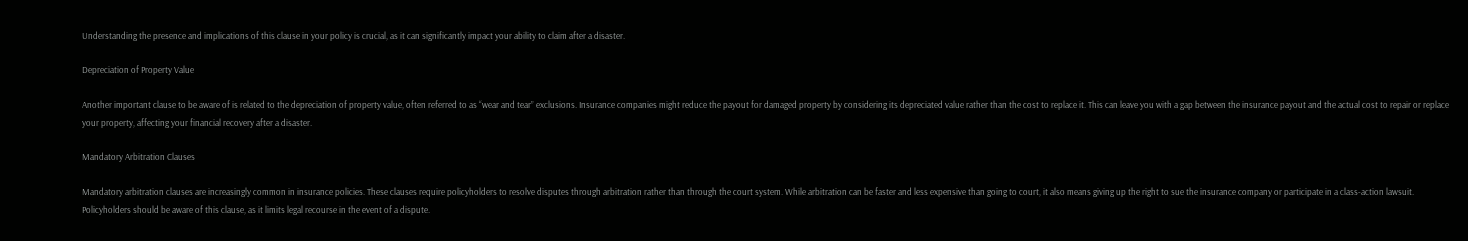Understanding the presence and implications of this clause in your policy is crucial, as it can significantly impact your ability to claim after a disaster.

Depreciation of Property Value

Another important clause to be aware of is related to the depreciation of property value, often referred to as “wear and tear” exclusions. Insurance companies might reduce the payout for damaged property by considering its depreciated value rather than the cost to replace it. This can leave you with a gap between the insurance payout and the actual cost to repair or replace your property, affecting your financial recovery after a disaster.

Mandatory Arbitration Clauses

Mandatory arbitration clauses are increasingly common in insurance policies. These clauses require policyholders to resolve disputes through arbitration rather than through the court system. While arbitration can be faster and less expensive than going to court, it also means giving up the right to sue the insurance company or participate in a class-action lawsuit. Policyholders should be aware of this clause, as it limits legal recourse in the event of a dispute.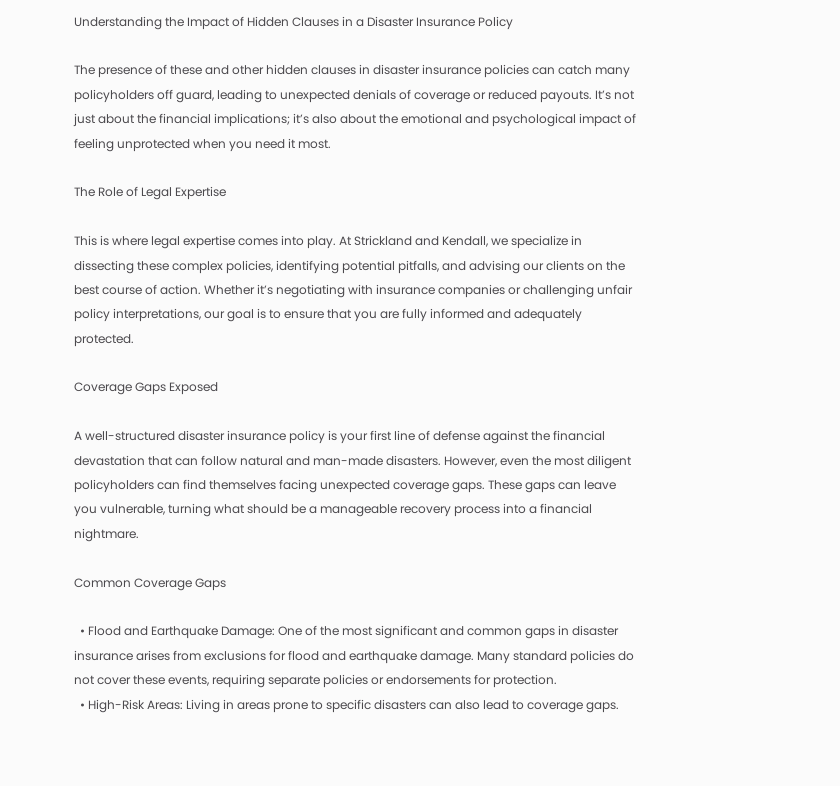Understanding the Impact of Hidden Clauses in a Disaster Insurance Policy

The presence of these and other hidden clauses in disaster insurance policies can catch many policyholders off guard, leading to unexpected denials of coverage or reduced payouts. It’s not just about the financial implications; it’s also about the emotional and psychological impact of feeling unprotected when you need it most.

The Role of Legal Expertise

This is where legal expertise comes into play. At Strickland and Kendall, we specialize in dissecting these complex policies, identifying potential pitfalls, and advising our clients on the best course of action. Whether it’s negotiating with insurance companies or challenging unfair policy interpretations, our goal is to ensure that you are fully informed and adequately protected.

Coverage Gaps Exposed

A well-structured disaster insurance policy is your first line of defense against the financial devastation that can follow natural and man-made disasters. However, even the most diligent policyholders can find themselves facing unexpected coverage gaps. These gaps can leave you vulnerable, turning what should be a manageable recovery process into a financial nightmare.

Common Coverage Gaps

  • Flood and Earthquake Damage: One of the most significant and common gaps in disaster insurance arises from exclusions for flood and earthquake damage. Many standard policies do not cover these events, requiring separate policies or endorsements for protection.
  • High-Risk Areas: Living in areas prone to specific disasters can also lead to coverage gaps.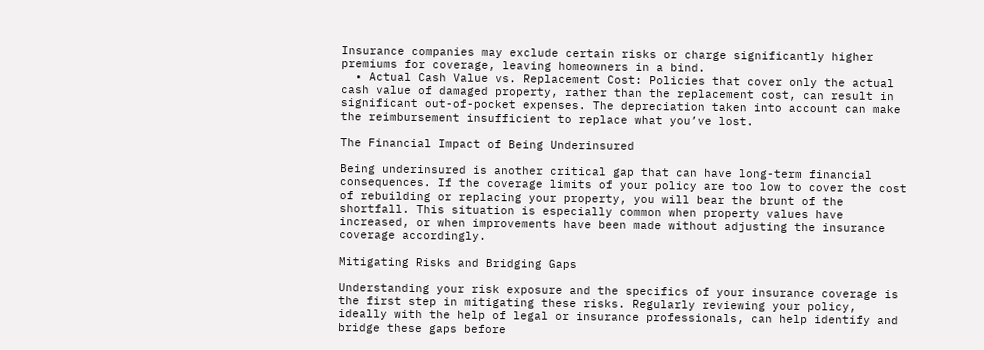Insurance companies may exclude certain risks or charge significantly higher premiums for coverage, leaving homeowners in a bind.
  • Actual Cash Value vs. Replacement Cost: Policies that cover only the actual cash value of damaged property, rather than the replacement cost, can result in significant out-of-pocket expenses. The depreciation taken into account can make the reimbursement insufficient to replace what you’ve lost.

The Financial Impact of Being Underinsured

Being underinsured is another critical gap that can have long-term financial consequences. If the coverage limits of your policy are too low to cover the cost of rebuilding or replacing your property, you will bear the brunt of the shortfall. This situation is especially common when property values have increased, or when improvements have been made without adjusting the insurance coverage accordingly.

Mitigating Risks and Bridging Gaps

Understanding your risk exposure and the specifics of your insurance coverage is the first step in mitigating these risks. Regularly reviewing your policy, ideally with the help of legal or insurance professionals, can help identify and bridge these gaps before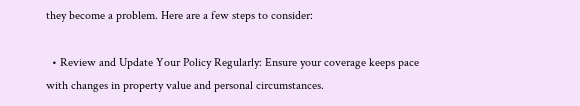they become a problem. Here are a few steps to consider:

  • Review and Update Your Policy Regularly: Ensure your coverage keeps pace with changes in property value and personal circumstances.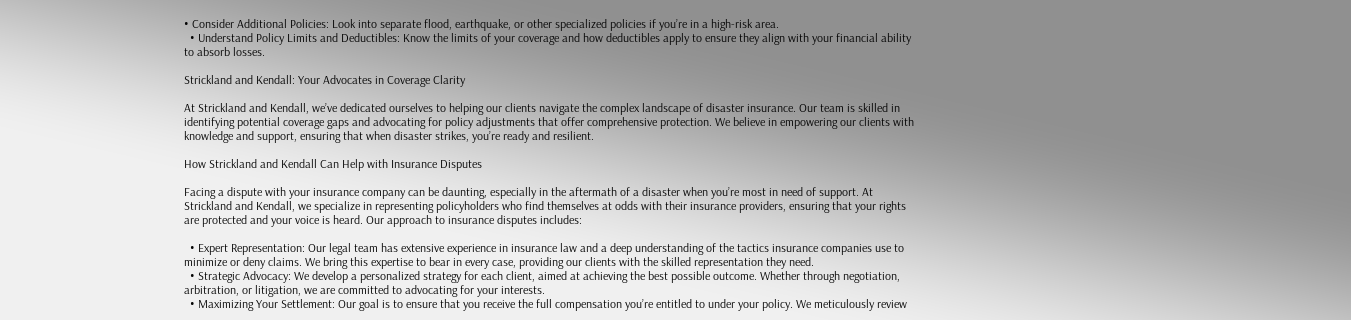• Consider Additional Policies: Look into separate flood, earthquake, or other specialized policies if you’re in a high-risk area.
  • Understand Policy Limits and Deductibles: Know the limits of your coverage and how deductibles apply to ensure they align with your financial ability to absorb losses.

Strickland and Kendall: Your Advocates in Coverage Clarity

At Strickland and Kendall, we’ve dedicated ourselves to helping our clients navigate the complex landscape of disaster insurance. Our team is skilled in identifying potential coverage gaps and advocating for policy adjustments that offer comprehensive protection. We believe in empowering our clients with knowledge and support, ensuring that when disaster strikes, you’re ready and resilient.

How Strickland and Kendall Can Help with Insurance Disputes

Facing a dispute with your insurance company can be daunting, especially in the aftermath of a disaster when you’re most in need of support. At Strickland and Kendall, we specialize in representing policyholders who find themselves at odds with their insurance providers, ensuring that your rights are protected and your voice is heard. Our approach to insurance disputes includes:

  • Expert Representation: Our legal team has extensive experience in insurance law and a deep understanding of the tactics insurance companies use to minimize or deny claims. We bring this expertise to bear in every case, providing our clients with the skilled representation they need.
  • Strategic Advocacy: We develop a personalized strategy for each client, aimed at achieving the best possible outcome. Whether through negotiation, arbitration, or litigation, we are committed to advocating for your interests.
  • Maximizing Your Settlement: Our goal is to ensure that you receive the full compensation you’re entitled to under your policy. We meticulously review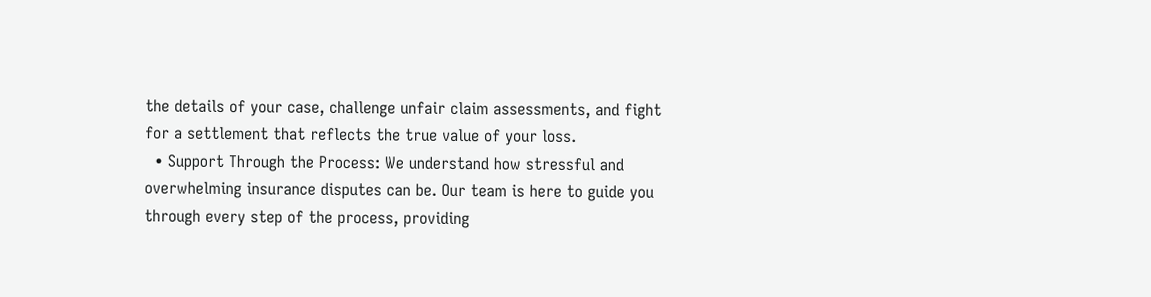the details of your case, challenge unfair claim assessments, and fight for a settlement that reflects the true value of your loss.
  • Support Through the Process: We understand how stressful and overwhelming insurance disputes can be. Our team is here to guide you through every step of the process, providing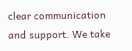clear communication and support. We take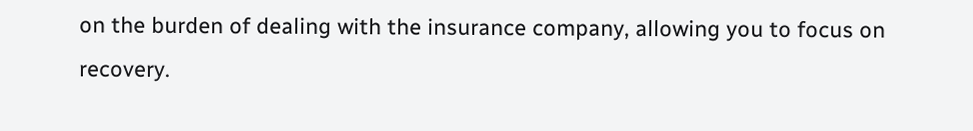on the burden of dealing with the insurance company, allowing you to focus on recovery.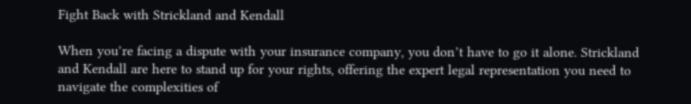Fight Back with Strickland and Kendall

When you’re facing a dispute with your insurance company, you don’t have to go it alone. Strickland and Kendall are here to stand up for your rights, offering the expert legal representation you need to navigate the complexities of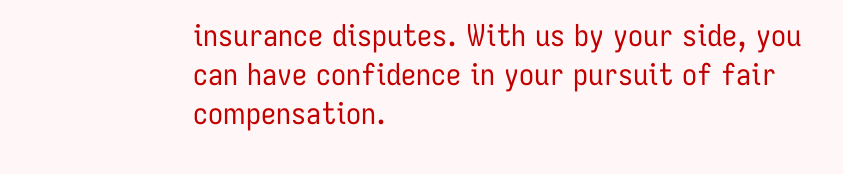insurance disputes. With us by your side, you can have confidence in your pursuit of fair compensation.